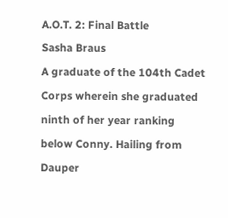A.O.T. 2: Final Battle
Sasha Braus
A graduate of the 104th Cadet Corps wherein she graduated ninth of her year ranking below Conny. Hailing from Dauper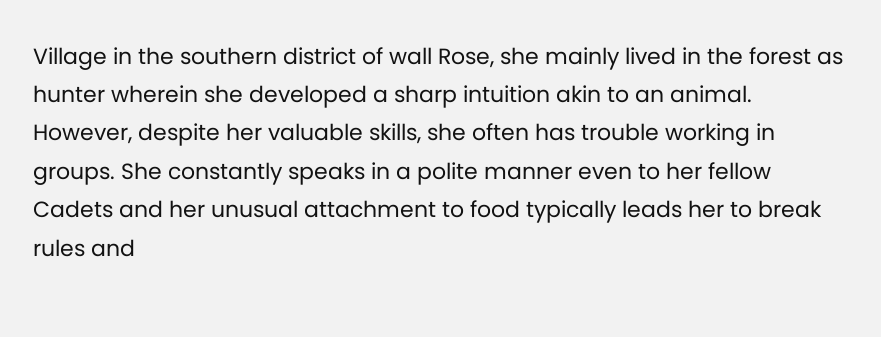Village in the southern district of wall Rose, she mainly lived in the forest as hunter wherein she developed a sharp intuition akin to an animal. However, despite her valuable skills, she often has trouble working in groups. She constantly speaks in a polite manner even to her fellow Cadets and her unusual attachment to food typically leads her to break rules and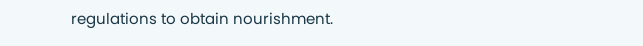regulations to obtain nourishment.